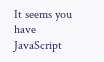It seems you have JavaScript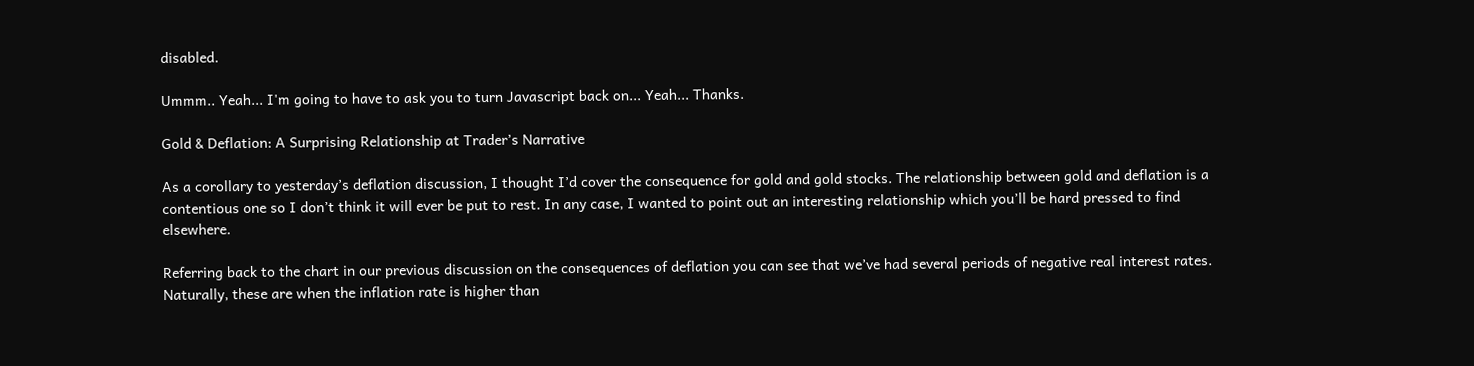disabled.

Ummm.. Yeah... I'm going to have to ask you to turn Javascript back on... Yeah... Thanks.

Gold & Deflation: A Surprising Relationship at Trader’s Narrative

As a corollary to yesterday’s deflation discussion, I thought I’d cover the consequence for gold and gold stocks. The relationship between gold and deflation is a contentious one so I don’t think it will ever be put to rest. In any case, I wanted to point out an interesting relationship which you’ll be hard pressed to find elsewhere.

Referring back to the chart in our previous discussion on the consequences of deflation you can see that we’ve had several periods of negative real interest rates. Naturally, these are when the inflation rate is higher than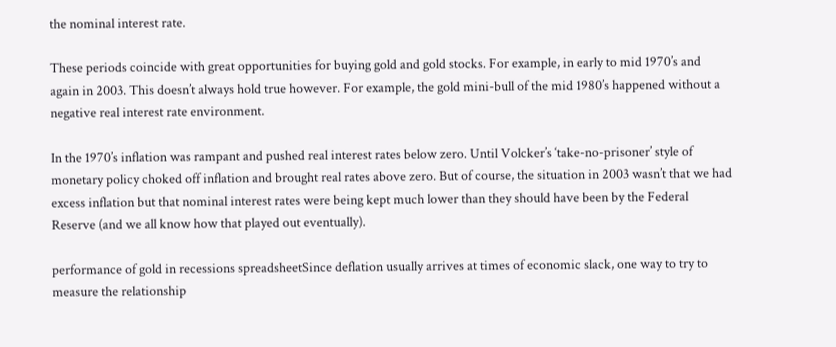the nominal interest rate.

These periods coincide with great opportunities for buying gold and gold stocks. For example, in early to mid 1970’s and again in 2003. This doesn’t always hold true however. For example, the gold mini-bull of the mid 1980’s happened without a negative real interest rate environment.

In the 1970’s inflation was rampant and pushed real interest rates below zero. Until Volcker’s ‘take-no-prisoner’ style of monetary policy choked off inflation and brought real rates above zero. But of course, the situation in 2003 wasn’t that we had excess inflation but that nominal interest rates were being kept much lower than they should have been by the Federal Reserve (and we all know how that played out eventually).

performance of gold in recessions spreadsheetSince deflation usually arrives at times of economic slack, one way to try to measure the relationship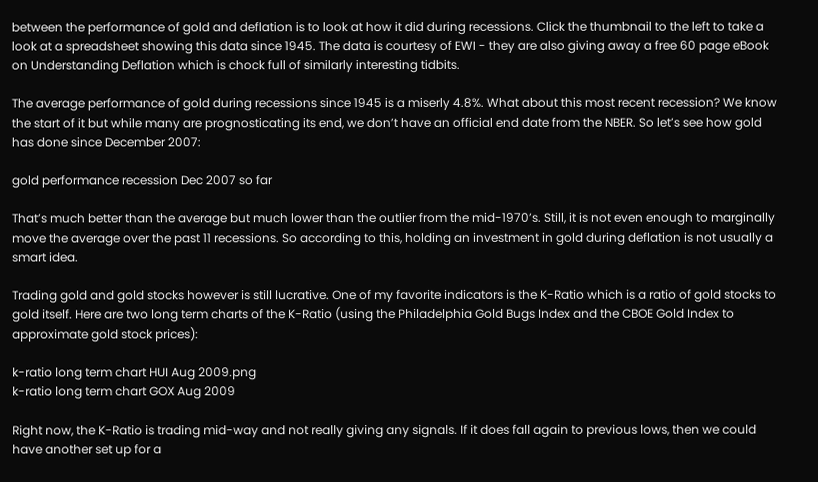between the performance of gold and deflation is to look at how it did during recessions. Click the thumbnail to the left to take a look at a spreadsheet showing this data since 1945. The data is courtesy of EWI - they are also giving away a free 60 page eBook on Understanding Deflation which is chock full of similarly interesting tidbits.

The average performance of gold during recessions since 1945 is a miserly 4.8%. What about this most recent recession? We know the start of it but while many are prognosticating its end, we don’t have an official end date from the NBER. So let’s see how gold has done since December 2007:

gold performance recession Dec 2007 so far

That’s much better than the average but much lower than the outlier from the mid-1970’s. Still, it is not even enough to marginally move the average over the past 11 recessions. So according to this, holding an investment in gold during deflation is not usually a smart idea.

Trading gold and gold stocks however is still lucrative. One of my favorite indicators is the K-Ratio which is a ratio of gold stocks to gold itself. Here are two long term charts of the K-Ratio (using the Philadelphia Gold Bugs Index and the CBOE Gold Index to approximate gold stock prices):

k-ratio long term chart HUI Aug 2009.png
k-ratio long term chart GOX Aug 2009

Right now, the K-Ratio is trading mid-way and not really giving any signals. If it does fall again to previous lows, then we could have another set up for a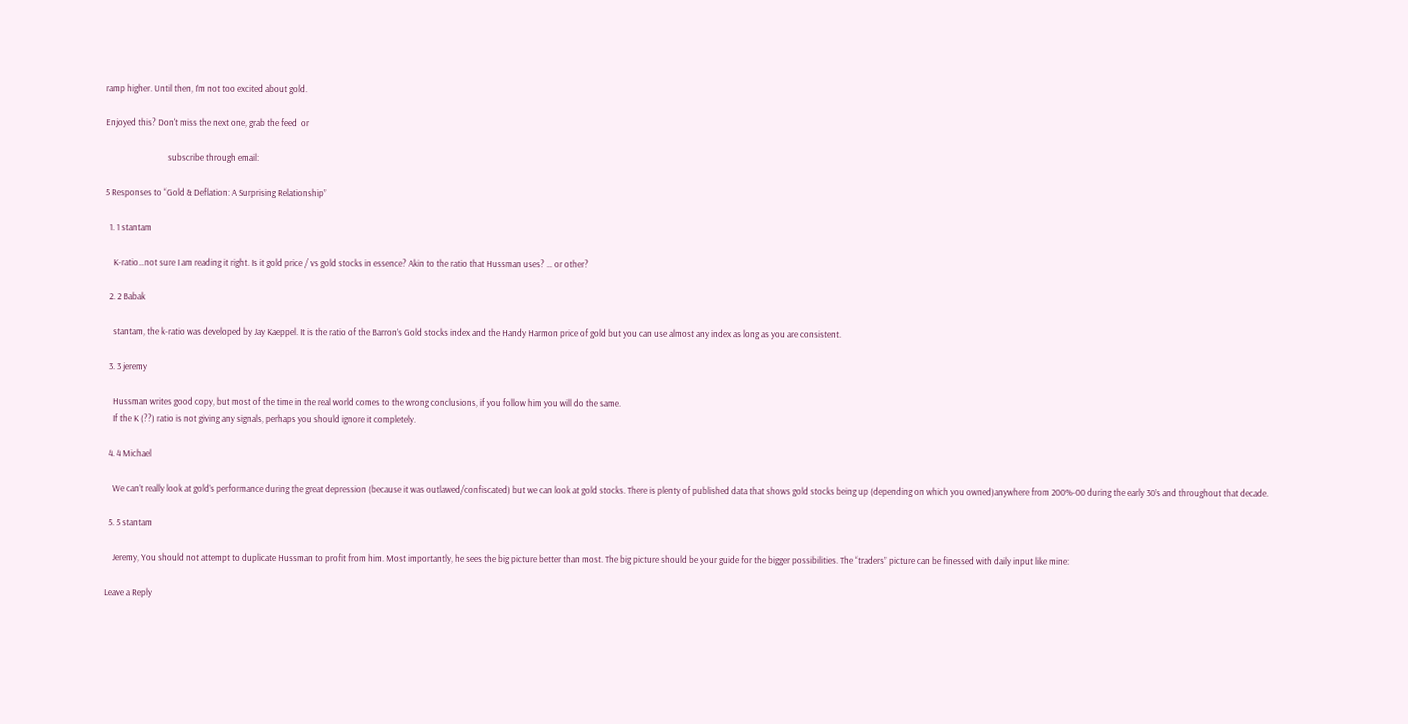ramp higher. Until then, I’m not too excited about gold.

Enjoyed this? Don't miss the next one, grab the feed  or

                               subscribe through email:

5 Responses to “Gold & Deflation: A Surprising Relationship”

  1. 1 stantam

    K-ratio…not sure I am reading it right. Is it gold price / vs gold stocks in essence? Akin to the ratio that Hussman uses? … or other?

  2. 2 Babak

    stantam, the k-ratio was developed by Jay Kaeppel. It is the ratio of the Barron’s Gold stocks index and the Handy Harmon price of gold but you can use almost any index as long as you are consistent.

  3. 3 jeremy

    Hussman writes good copy, but most of the time in the real world comes to the wrong conclusions, if you follow him you will do the same.
    If the K (??) ratio is not giving any signals, perhaps you should ignore it completely.

  4. 4 Michael

    We can’t really look at gold’s performance during the great depression (because it was outlawed/confiscated) but we can look at gold stocks. There is plenty of published data that shows gold stocks being up (depending on which you owned)anywhere from 200%-00 during the early 30’s and throughout that decade.

  5. 5 stantam

    Jeremy, You should not attempt to duplicate Hussman to profit from him. Most importantly, he sees the big picture better than most. The big picture should be your guide for the bigger possibilities. The “traders” picture can be finessed with daily input like mine:

Leave a Reply